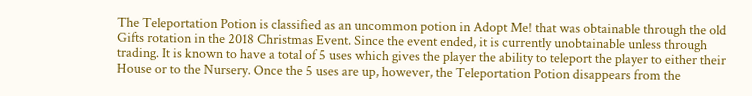The Teleportation Potion is classified as an uncommon potion in Adopt Me! that was obtainable through the old Gifts rotation in the 2018 Christmas Event. Since the event ended, it is currently unobtainable unless through trading. It is known to have a total of 5 uses which gives the player the ability to teleport the player to either their House or to the Nursery. Once the 5 uses are up, however, the Teleportation Potion disappears from the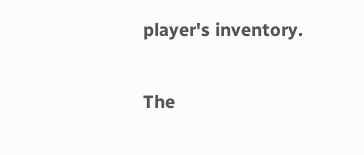player's inventory.

The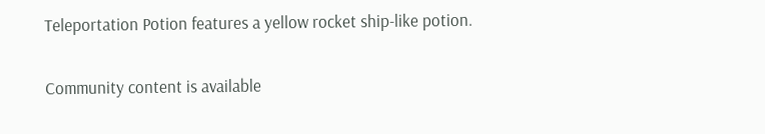Teleportation Potion features a yellow rocket ship-like potion.

Community content is available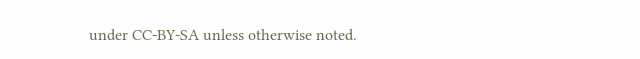under CC-BY-SA unless otherwise noted.